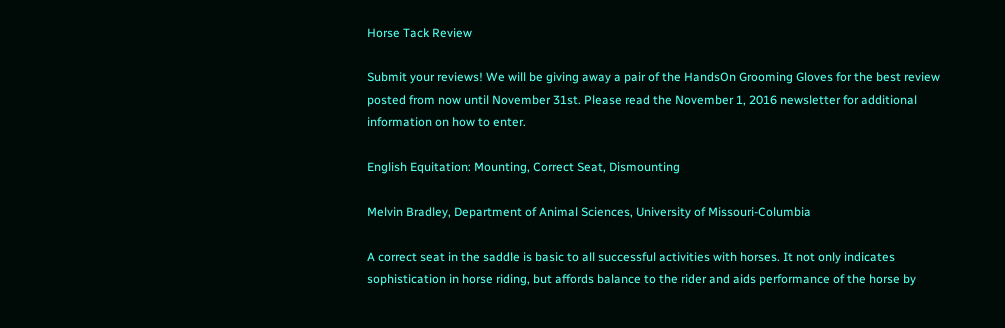Horse Tack Review

Submit your reviews! We will be giving away a pair of the HandsOn Grooming Gloves for the best review posted from now until November 31st. Please read the November 1, 2016 newsletter for additional information on how to enter.

English Equitation: Mounting, Correct Seat, Dismounting

Melvin Bradley, Department of Animal Sciences, University of Missouri-Columbia

A correct seat in the saddle is basic to all successful activities with horses. It not only indicates sophistication in horse riding, but affords balance to the rider and aids performance of the horse by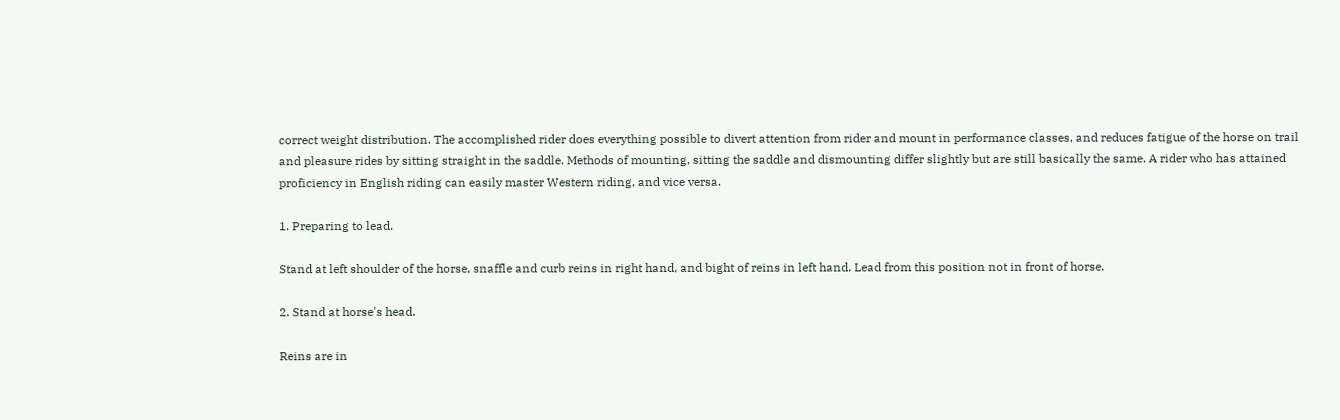correct weight distribution. The accomplished rider does everything possible to divert attention from rider and mount in performance classes, and reduces fatigue of the horse on trail and pleasure rides by sitting straight in the saddle. Methods of mounting, sitting the saddle and dismounting differ slightly but are still basically the same. A rider who has attained proficiency in English riding can easily master Western riding, and vice versa.

1. Preparing to lead.

Stand at left shoulder of the horse, snaffle and curb reins in right hand, and bight of reins in left hand. Lead from this position not in front of horse.

2. Stand at horse's head.

Reins are in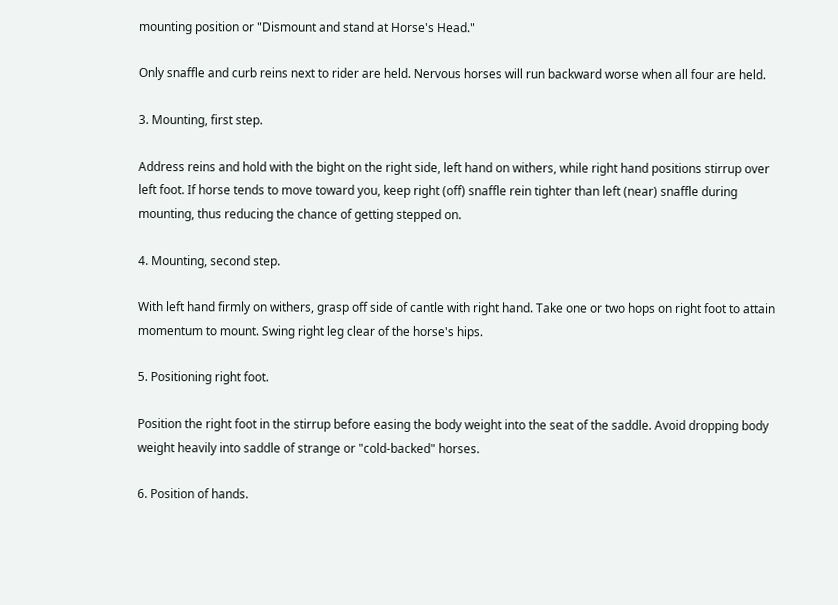mounting position or "Dismount and stand at Horse's Head."

Only snaffle and curb reins next to rider are held. Nervous horses will run backward worse when all four are held.

3. Mounting, first step.

Address reins and hold with the bight on the right side, left hand on withers, while right hand positions stirrup over left foot. If horse tends to move toward you, keep right (off) snaffle rein tighter than left (near) snaffle during mounting, thus reducing the chance of getting stepped on.

4. Mounting, second step.

With left hand firmly on withers, grasp off side of cantle with right hand. Take one or two hops on right foot to attain momentum to mount. Swing right leg clear of the horse's hips.

5. Positioning right foot.

Position the right foot in the stirrup before easing the body weight into the seat of the saddle. Avoid dropping body weight heavily into saddle of strange or "cold-backed" horses.

6. Position of hands.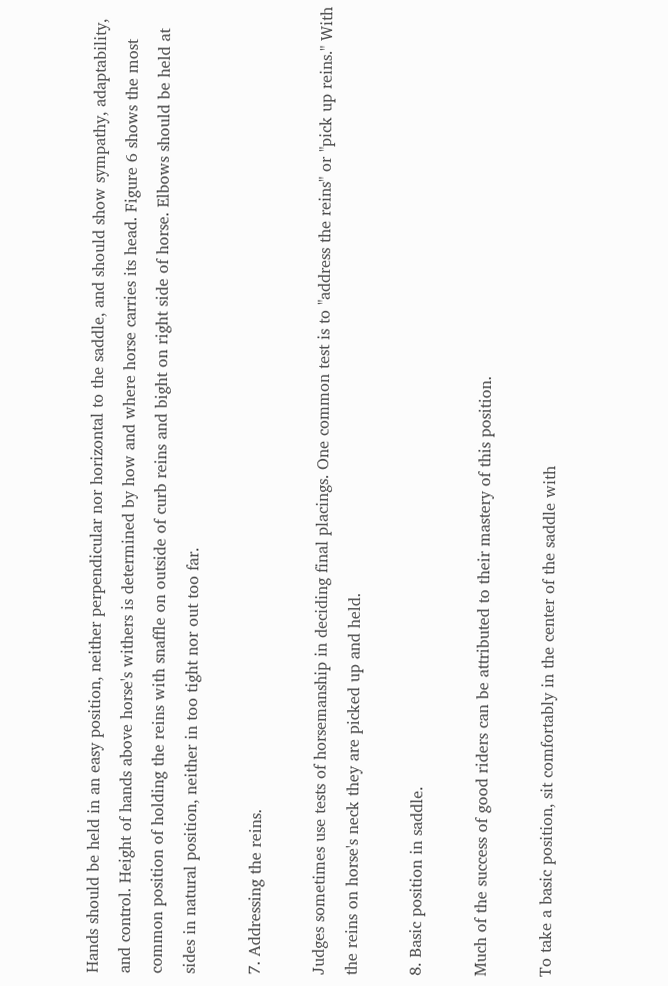Hands should be held in an easy position, neither perpendicular nor horizontal to the saddle, and should show sympathy, adaptability, and control. Height of hands above horse's withers is determined by how and where horse carries its head. Figure 6 shows the most common position of holding the reins with snaffle on outside of curb reins and bight on right side of horse. Elbows should be held at sides in natural position, neither in too tight nor out too far.

7. Addressing the reins.

Judges sometimes use tests of horsemanship in deciding final placings. One common test is to "address the reins" or "pick up reins." With the reins on horse's neck they are picked up and held.

8. Basic position in saddle.

Much of the success of good riders can be attributed to their mastery of this position.

To take a basic position, sit comfortably in the center of the saddle with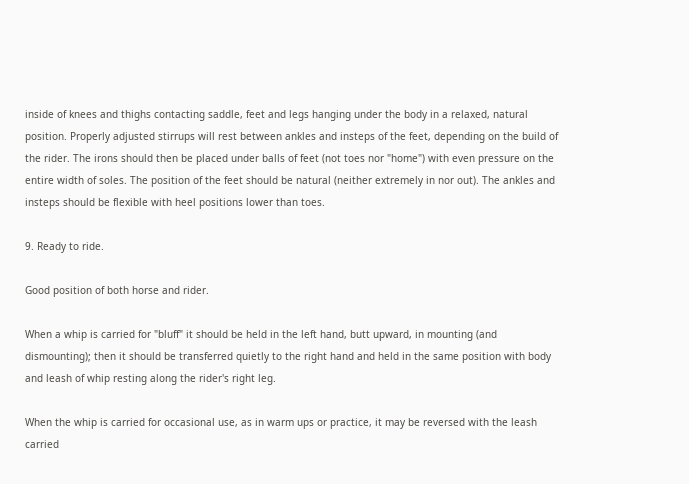inside of knees and thighs contacting saddle, feet and legs hanging under the body in a relaxed, natural position. Properly adjusted stirrups will rest between ankles and insteps of the feet, depending on the build of the rider. The irons should then be placed under balls of feet (not toes nor "home") with even pressure on the entire width of soles. The position of the feet should be natural (neither extremely in nor out). The ankles and insteps should be flexible with heel positions lower than toes.

9. Ready to ride.

Good position of both horse and rider.

When a whip is carried for "bluff" it should be held in the left hand, butt upward, in mounting (and dismounting); then it should be transferred quietly to the right hand and held in the same position with body and leash of whip resting along the rider's right leg.

When the whip is carried for occasional use, as in warm ups or practice, it may be reversed with the leash carried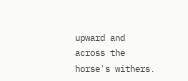upward and across the horse's withers.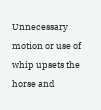Unnecessary motion or use of whip upsets the horse and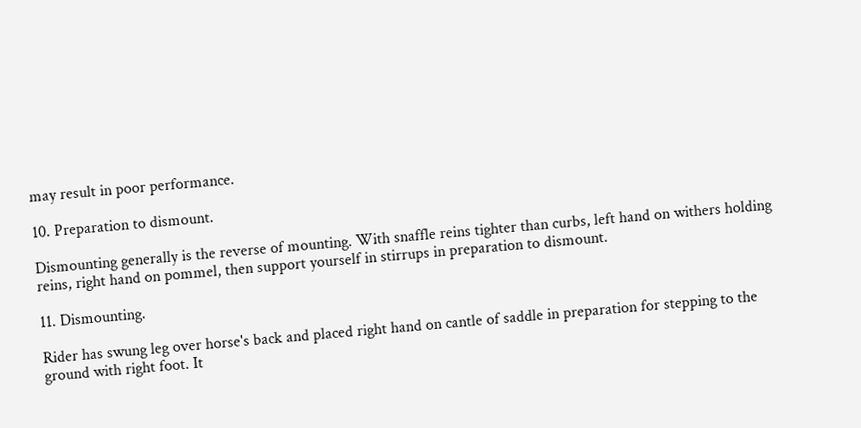may result in poor performance.

10. Preparation to dismount.

Dismounting generally is the reverse of mounting. With snaffle reins tighter than curbs, left hand on withers holding reins, right hand on pommel, then support yourself in stirrups in preparation to dismount.

11. Dismounting.

Rider has swung leg over horse's back and placed right hand on cantle of saddle in preparation for stepping to the ground with right foot. It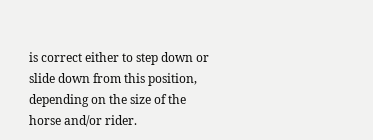is correct either to step down or slide down from this position, depending on the size of the horse and/or rider.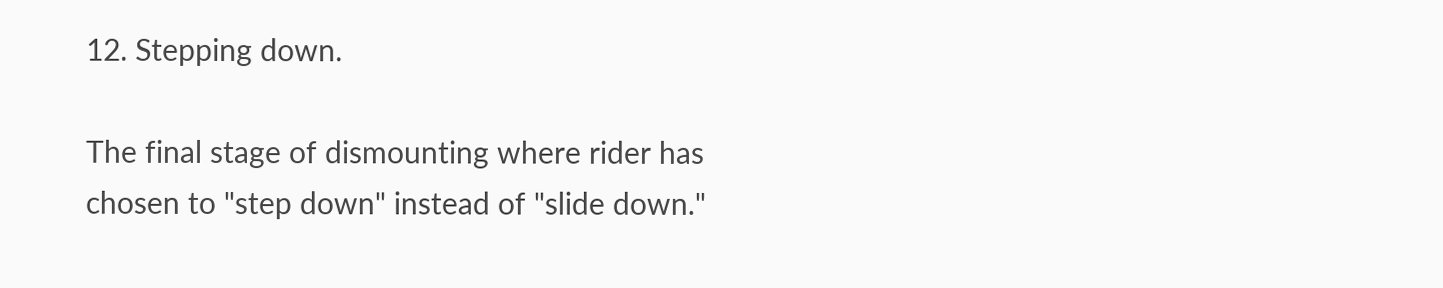12. Stepping down.

The final stage of dismounting where rider has chosen to "step down" instead of "slide down."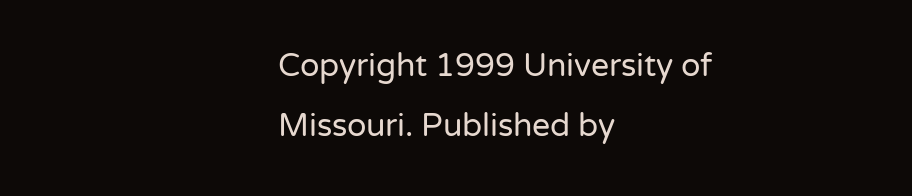Copyright 1999 University of Missouri. Published by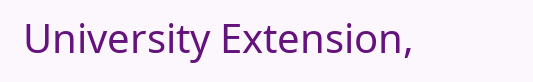University Extension,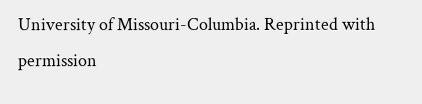University of Missouri-Columbia. Reprinted with permission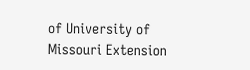of University of Missouri Extension